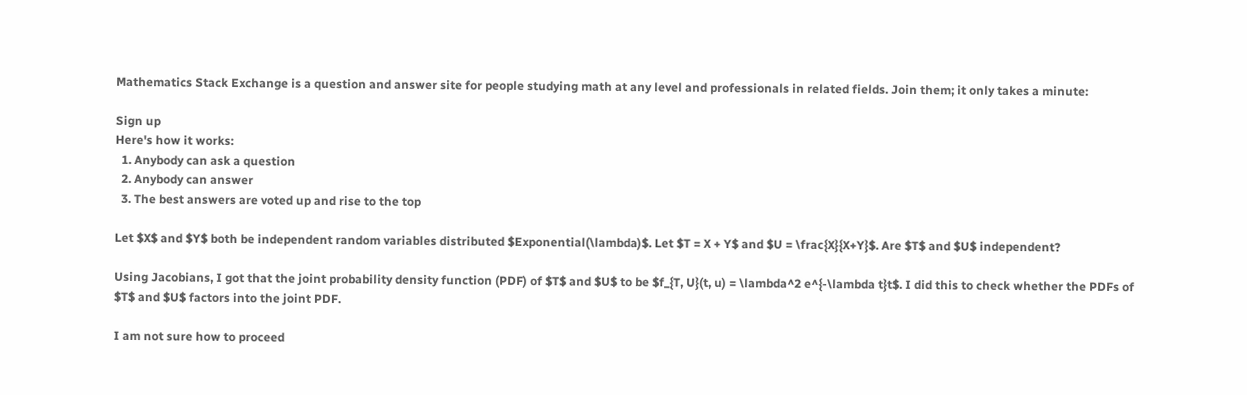Mathematics Stack Exchange is a question and answer site for people studying math at any level and professionals in related fields. Join them; it only takes a minute:

Sign up
Here's how it works:
  1. Anybody can ask a question
  2. Anybody can answer
  3. The best answers are voted up and rise to the top

Let $X$ and $Y$ both be independent random variables distributed $Exponential(\lambda)$. Let $T = X + Y$ and $U = \frac{X}{X+Y}$. Are $T$ and $U$ independent?

Using Jacobians, I got that the joint probability density function (PDF) of $T$ and $U$ to be $f_{T, U}(t, u) = \lambda^2 e^{-\lambda t}t$. I did this to check whether the PDFs of $T$ and $U$ factors into the joint PDF.

I am not sure how to proceed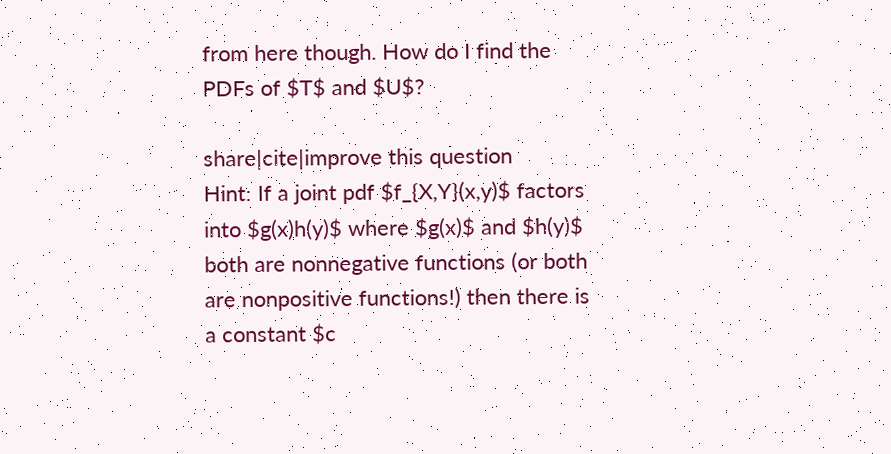from here though. How do I find the PDFs of $T$ and $U$?

share|cite|improve this question
Hint: If a joint pdf $f_{X,Y}(x,y)$ factors into $g(x)h(y)$ where $g(x)$ and $h(y)$ both are nonnegative functions (or both are nonpositive functions!) then there is a constant $c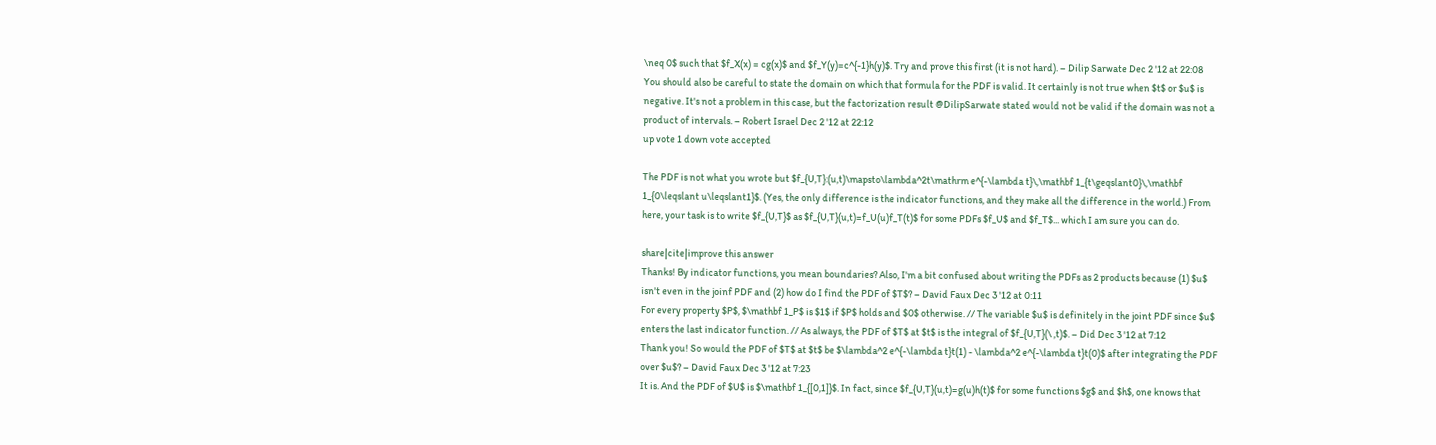\neq 0$ such that $f_X(x) = cg(x)$ and $f_Y(y)=c^{-1}h(y)$. Try and prove this first (it is not hard). – Dilip Sarwate Dec 2 '12 at 22:08
You should also be careful to state the domain on which that formula for the PDF is valid. It certainly is not true when $t$ or $u$ is negative. It's not a problem in this case, but the factorization result @DilipSarwate stated would not be valid if the domain was not a product of intervals. – Robert Israel Dec 2 '12 at 22:12
up vote 1 down vote accepted

The PDF is not what you wrote but $f_{U,T}:(u,t)\mapsto\lambda^2t\mathrm e^{-\lambda t}\,\mathbf 1_{t\geqslant0}\,\mathbf 1_{0\leqslant u\leqslant1}$. (Yes, the only difference is the indicator functions, and they make all the difference in the world.) From here, your task is to write $f_{U,T}$ as $f_{U,T}(u,t)=f_U(u)f_T(t)$ for some PDFs $f_U$ and $f_T$... which I am sure you can do.

share|cite|improve this answer
Thanks! By indicator functions, you mean boundaries? Also, I'm a bit confused about writing the PDFs as 2 products because (1) $u$ isn't even in the joinf PDF and (2) how do I find the PDF of $T$? – David Faux Dec 3 '12 at 0:11
For every property $P$, $\mathbf 1_P$ is $1$ if $P$ holds and $0$ otherwise. // The variable $u$ is definitely in the joint PDF since $u$ enters the last indicator function. // As always, the PDF of $T$ at $t$ is the integral of $f_{U,T}(\ ,t)$. – Did Dec 3 '12 at 7:12
Thank you! So would the PDF of $T$ at $t$ be $\lambda^2 e^{-\lambda t}t(1) - \lambda^2 e^{-\lambda t}t(0)$ after integrating the PDF over $u$? – David Faux Dec 3 '12 at 7:23
It is. And the PDF of $U$ is $\mathbf 1_{[0,1]}$. In fact, since $f_{U,T}(u,t)=g(u)h(t)$ for some functions $g$ and $h$, one knows that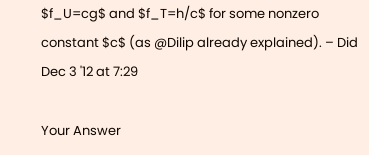$f_U=cg$ and $f_T=h/c$ for some nonzero constant $c$ (as @Dilip already explained). – Did Dec 3 '12 at 7:29

Your Answer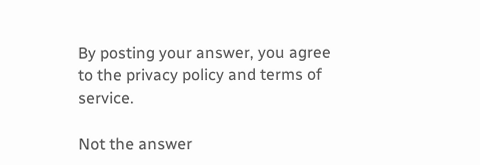By posting your answer, you agree to the privacy policy and terms of service.

Not the answer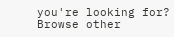you're looking for? Browse other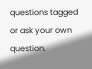questions tagged or ask your own question.